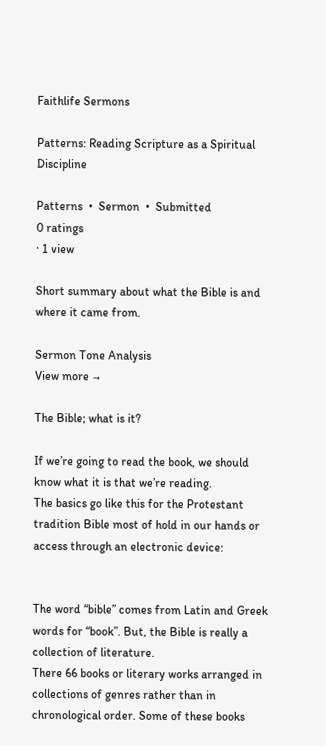Faithlife Sermons

Patterns: Reading Scripture as a Spiritual Discipline

Patterns  •  Sermon  •  Submitted
0 ratings
· 1 view

Short summary about what the Bible is and where it came from.

Sermon Tone Analysis
View more →

The Bible; what is it?

If we’re going to read the book, we should know what it is that we’re reading.
The basics go like this for the Protestant tradition Bible most of hold in our hands or access through an electronic device:


The word “bible” comes from Latin and Greek words for “book”. But, the Bible is really a collection of literature.
There 66 books or literary works arranged in collections of genres rather than in chronological order. Some of these books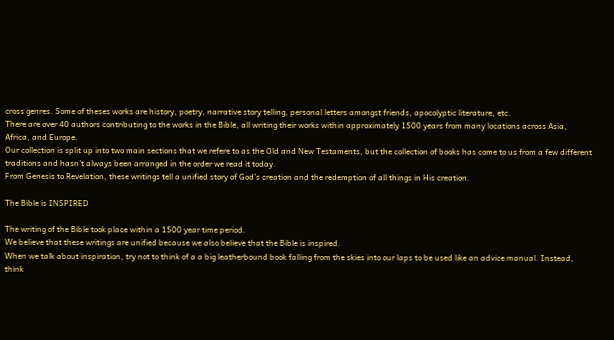cross genres. Some of theses works are history, poetry, narrative story telling, personal letters amongst friends, apocolyptic literature, etc.
There are over 40 authors contributing to the works in the Bible, all writing their works within approximately 1500 years from many locations across Asia, Africa, and Europe.
Our collection is split up into two main sections that we refere to as the Old and New Testaments, but the collection of books has come to us from a few different traditions and hasn’t always been arranged in the order we read it today.
From Genesis to Revelation, these writings tell a unified story of God’s creation and the redemption of all things in His creation.

The Bible is INSPIRED

The writing of the Bible took place within a 1500 year time period.
We believe that these writings are unified because we also believe that the Bible is inspired.
When we talk about inspiration, try not to think of a a big leatherbound book falling from the skies into our laps to be used like an advice manual. Instead, think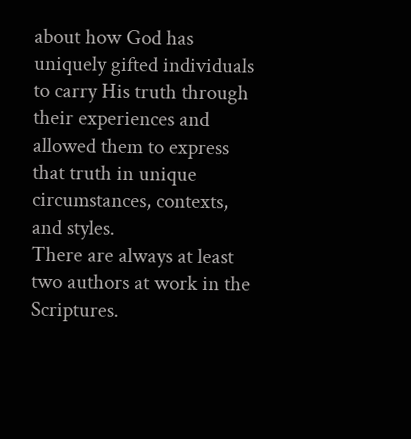about how God has uniquely gifted individuals to carry His truth through their experiences and allowed them to express that truth in unique circumstances, contexts, and styles.
There are always at least two authors at work in the Scriptures.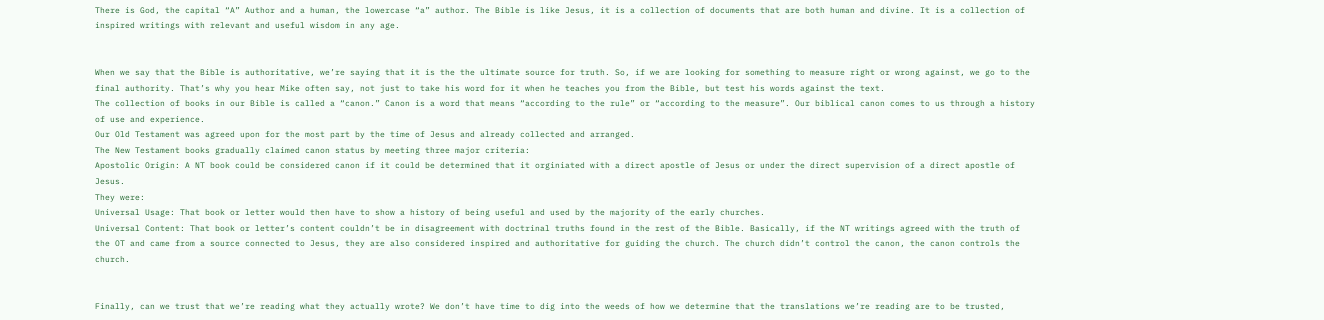There is God, the capital “A” Author and a human, the lowercase “a” author. The Bible is like Jesus, it is a collection of documents that are both human and divine. It is a collection of inspired writings with relevant and useful wisdom in any age.


When we say that the Bible is authoritative, we’re saying that it is the the ultimate source for truth. So, if we are looking for something to measure right or wrong against, we go to the final authority. That’s why you hear Mike often say, not just to take his word for it when he teaches you from the Bible, but test his words against the text.
The collection of books in our Bible is called a “canon.” Canon is a word that means “according to the rule” or “according to the measure”. Our biblical canon comes to us through a history of use and experience.
Our Old Testament was agreed upon for the most part by the time of Jesus and already collected and arranged.
The New Testament books gradually claimed canon status by meeting three major criteria:
Apostolic Origin: A NT book could be considered canon if it could be determined that it orginiated with a direct apostle of Jesus or under the direct supervision of a direct apostle of Jesus.
They were:
Universal Usage: That book or letter would then have to show a history of being useful and used by the majority of the early churches.
Universal Content: That book or letter’s content couldn’t be in disagreement with doctrinal truths found in the rest of the Bible. Basically, if the NT writings agreed with the truth of the OT and came from a source connected to Jesus, they are also considered inspired and authoritative for guiding the church. The church didn’t control the canon, the canon controls the church.


Finally, can we trust that we’re reading what they actually wrote? We don’t have time to dig into the weeds of how we determine that the translations we’re reading are to be trusted,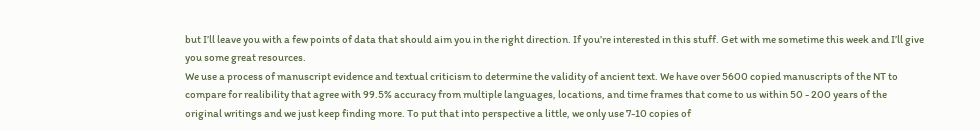but I’ll leave you with a few points of data that should aim you in the right direction. If you’re interested in this stuff. Get with me sometime this week and I’ll give you some great resources.
We use a process of manuscript evidence and textual criticism to determine the validity of ancient text. We have over 5600 copied manuscripts of the NT to compare for realibility that agree with 99.5% accuracy from multiple languages, locations, and time frames that come to us within 50 - 200 years of the original writings and we just keep finding more. To put that into perspective a little, we only use 7-10 copies of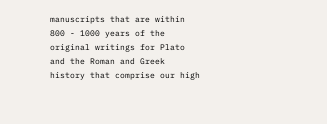manuscripts that are within 800 - 1000 years of the original writings for Plato and the Roman and Greek history that comprise our high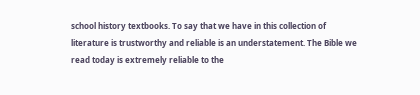school history textbooks. To say that we have in this collection of literature is trustworthy and reliable is an understatement. The Bible we read today is extremely reliable to the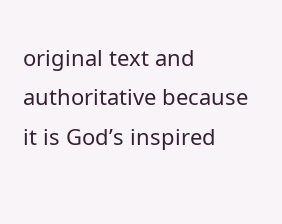original text and authoritative because it is God’s inspired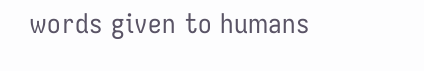words given to humans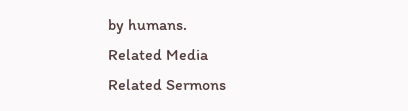by humans.
Related Media
Related Sermons